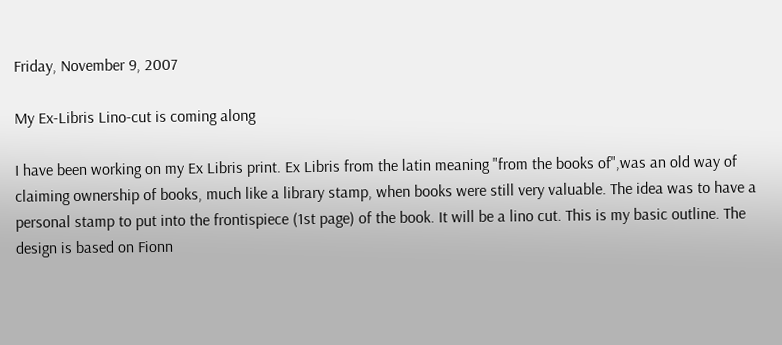Friday, November 9, 2007

My Ex-Libris Lino-cut is coming along

I have been working on my Ex Libris print. Ex Libris from the latin meaning "from the books of",was an old way of claiming ownership of books, much like a library stamp, when books were still very valuable. The idea was to have a personal stamp to put into the frontispiece (1st page) of the book. It will be a lino cut. This is my basic outline. The design is based on Fionn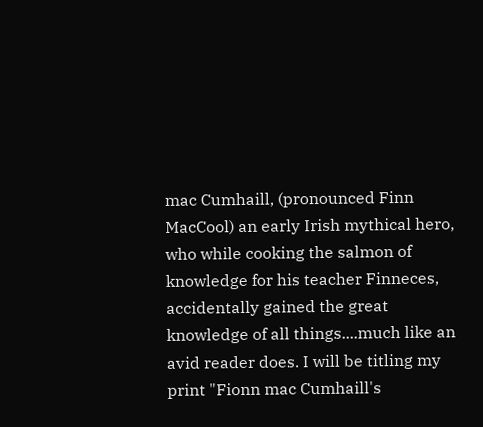mac Cumhaill, (pronounced Finn MacCool) an early Irish mythical hero, who while cooking the salmon of knowledge for his teacher Finneces, accidentally gained the great knowledge of all things....much like an avid reader does. I will be titling my print "Fionn mac Cumhaill's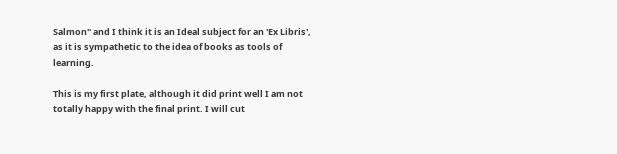Salmon" and I think it is an Ideal subject for an 'Ex Libris', as it is sympathetic to the idea of books as tools of learning.

This is my first plate, although it did print well I am not totally happy with the final print. I will cut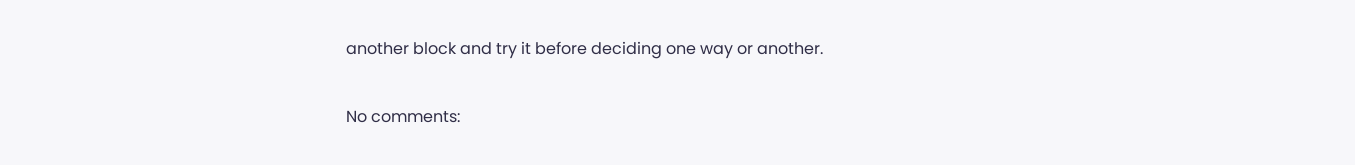another block and try it before deciding one way or another.

No comments: